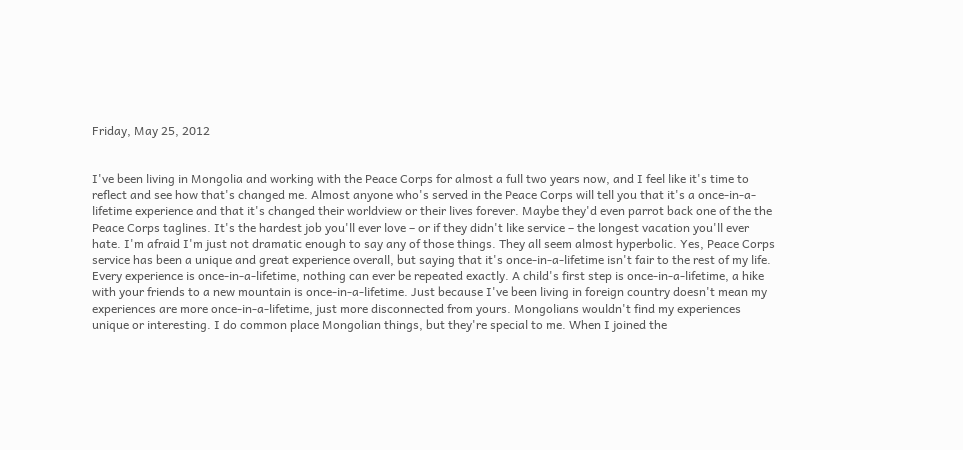Friday, May 25, 2012


I've been living in Mongolia and working with the Peace Corps for almost a full two years now, and I feel like it's time to reflect and see how that's changed me. Almost anyone who's served in the Peace Corps will tell you that it's a once-in-a-lifetime experience and that it's changed their worldview or their lives forever. Maybe they'd even parrot back one of the the Peace Corps taglines. It's the hardest job you'll ever love – or if they didn't like service – the longest vacation you'll ever hate. I'm afraid I'm just not dramatic enough to say any of those things. They all seem almost hyperbolic. Yes, Peace Corps service has been a unique and great experience overall, but saying that it's once-in-a-lifetime isn't fair to the rest of my life. Every experience is once-in-a-lifetime, nothing can ever be repeated exactly. A child's first step is once-in-a-lifetime, a hike with your friends to a new mountain is once-in-a-lifetime. Just because I've been living in foreign country doesn't mean my experiences are more once-in-a-lifetime, just more disconnected from yours. Mongolians wouldn't find my experiences unique or interesting. I do common place Mongolian things, but they're special to me. When I joined the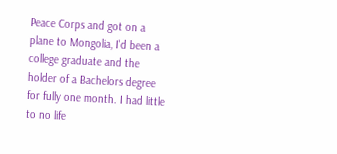Peace Corps and got on a plane to Mongolia, I'd been a college graduate and the holder of a Bachelors degree for fully one month. I had little to no life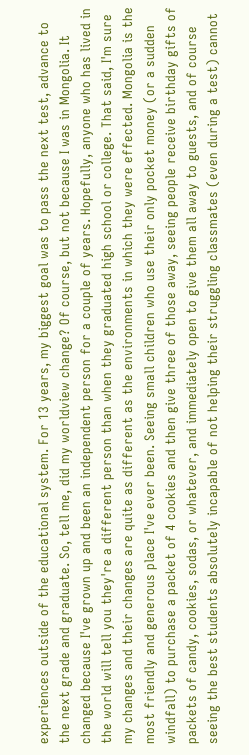experiences outside of the educational system. For 13 years, my biggest goal was to pass the next test, advance to the next grade and graduate. So, tell me, did my worldview change? Of course, but not because I was in Mongolia. It changed because I've grown up and been an independent person for a couple of years. Hopefully, anyone who has lived in the world will tell you they're a different person than when they graduated high school or college. That said, I'm sure my changes and their changes are quite as different as the environments in which they were effected. Mongolia is the most friendly and generous place I've ever been. Seeing small children who use their only pocket money (or a sudden windfall) to purchase a packet of 4 cookies and then give three of those away, seeing people receive birthday gifts of packets of candy, cookies, sodas, or whatever, and immediately open to give them all away to guests, and of course seeing the best students absolutely incapable of not helping their struggling classmates (even during a test) cannot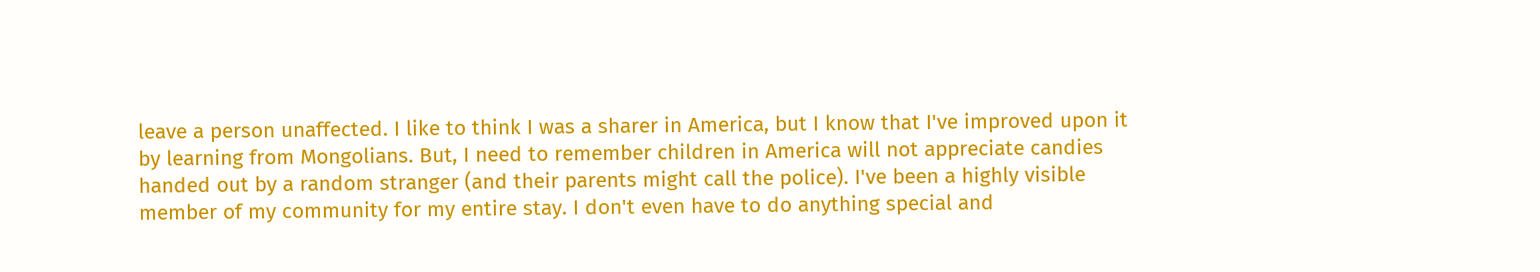leave a person unaffected. I like to think I was a sharer in America, but I know that I've improved upon it by learning from Mongolians. But, I need to remember children in America will not appreciate candies handed out by a random stranger (and their parents might call the police). I've been a highly visible member of my community for my entire stay. I don't even have to do anything special and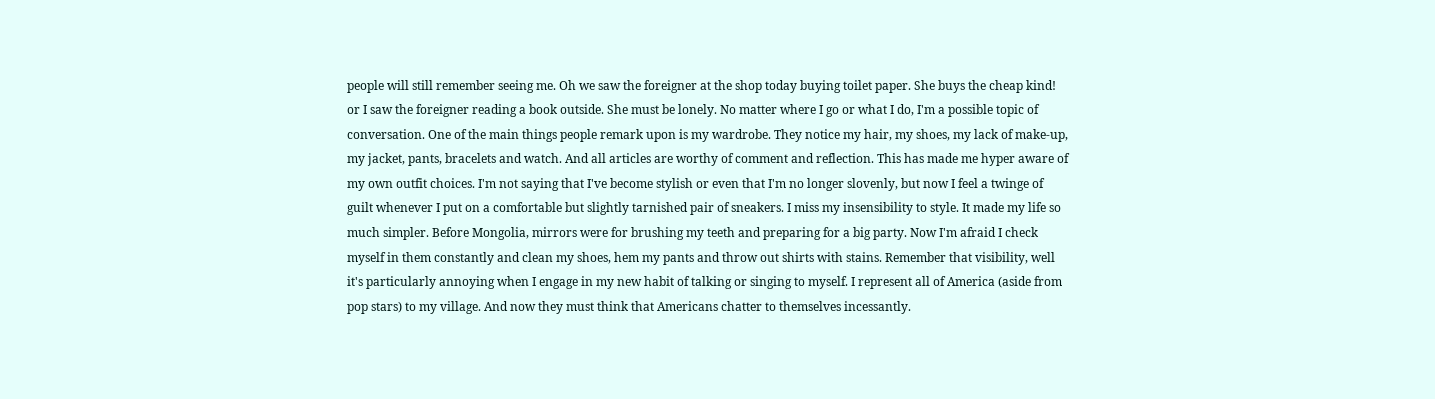people will still remember seeing me. Oh we saw the foreigner at the shop today buying toilet paper. She buys the cheap kind! or I saw the foreigner reading a book outside. She must be lonely. No matter where I go or what I do, I'm a possible topic of conversation. One of the main things people remark upon is my wardrobe. They notice my hair, my shoes, my lack of make-up, my jacket, pants, bracelets and watch. And all articles are worthy of comment and reflection. This has made me hyper aware of my own outfit choices. I'm not saying that I've become stylish or even that I'm no longer slovenly, but now I feel a twinge of guilt whenever I put on a comfortable but slightly tarnished pair of sneakers. I miss my insensibility to style. It made my life so much simpler. Before Mongolia, mirrors were for brushing my teeth and preparing for a big party. Now I'm afraid I check myself in them constantly and clean my shoes, hem my pants and throw out shirts with stains. Remember that visibility, well it's particularly annoying when I engage in my new habit of talking or singing to myself. I represent all of America (aside from pop stars) to my village. And now they must think that Americans chatter to themselves incessantly.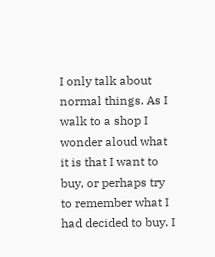I only talk about normal things. As I walk to a shop I wonder aloud what it is that I want to buy, or perhaps try to remember what I had decided to buy. I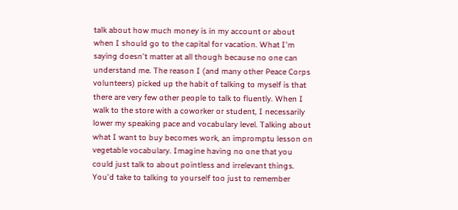talk about how much money is in my account or about when I should go to the capital for vacation. What I'm saying doesn't matter at all though because no one can understand me. The reason I (and many other Peace Corps volunteers) picked up the habit of talking to myself is that there are very few other people to talk to fluently. When I walk to the store with a coworker or student, I necessarily lower my speaking pace and vocabulary level. Talking about what I want to buy becomes work, an impromptu lesson on vegetable vocabulary. Imagine having no one that you could just talk to about pointless and irrelevant things. You'd take to talking to yourself too just to remember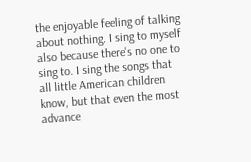the enjoyable feeling of talking about nothing. I sing to myself also because there's no one to sing to. I sing the songs that all little American children know, but that even the most advance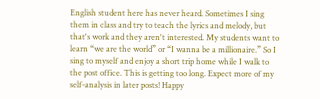English student here has never heard. Sometimes I sing them in class and try to teach the lyrics and melody, but that's work and they aren't interested. My students want to learn “we are the world” or “I wanna be a millionaire.” So I sing to myself and enjoy a short trip home while I walk to the post office. This is getting too long. Expect more of my self-analysis in later posts! Happy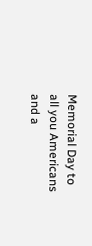Memorial Day to all you Americans and a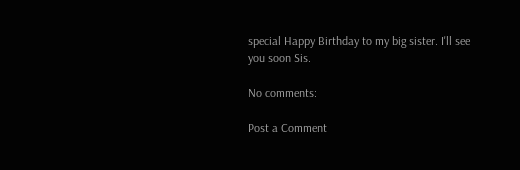special Happy Birthday to my big sister. I'll see you soon Sis.

No comments:

Post a Comment